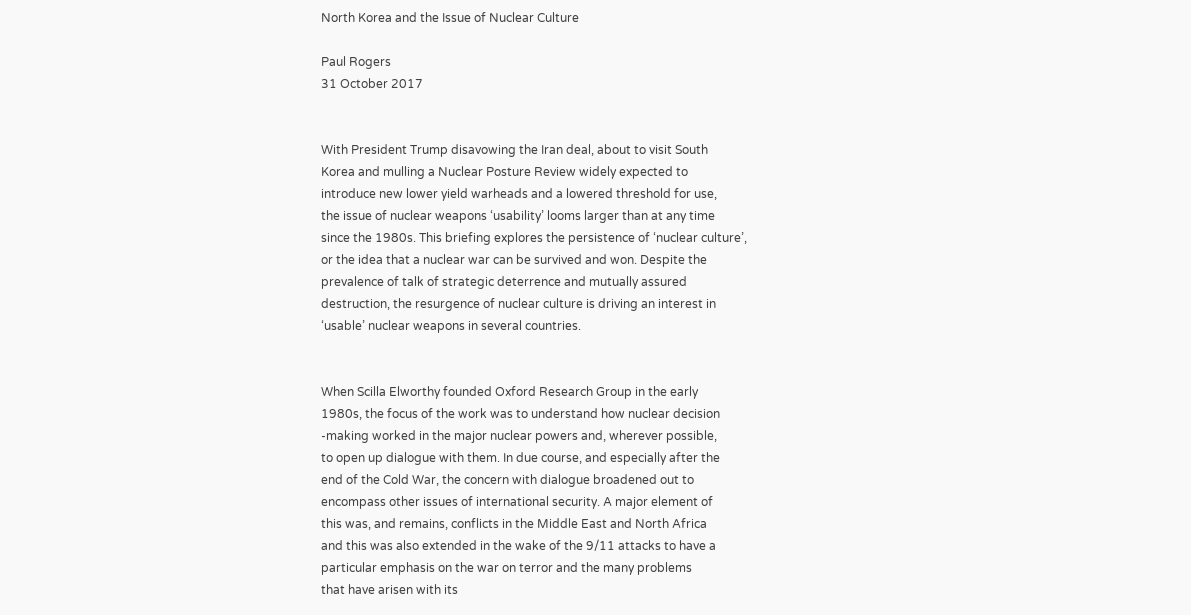North Korea and the Issue of Nuclear Culture

Paul Rogers
31 October 2017


With President Trump disavowing the Iran deal, about to visit South
Korea and mulling a Nuclear Posture Review widely expected to
introduce new lower yield warheads and a lowered threshold for use,
the issue of nuclear weapons ‘usability’ looms larger than at any time
since the 1980s. This briefing explores the persistence of ‘nuclear culture’,
or the idea that a nuclear war can be survived and won. Despite the
prevalence of talk of strategic deterrence and mutually assured
destruction, the resurgence of nuclear culture is driving an interest in
‘usable’ nuclear weapons in several countries.


When Scilla Elworthy founded Oxford Research Group in the early
1980s, the focus of the work was to understand how nuclear decision
-making worked in the major nuclear powers and, wherever possible,
to open up dialogue with them. In due course, and especially after the
end of the Cold War, the concern with dialogue broadened out to
encompass other issues of international security. A major element of
this was, and remains, conflicts in the Middle East and North Africa
and this was also extended in the wake of the 9/11 attacks to have a
particular emphasis on the war on terror and the many problems
that have arisen with its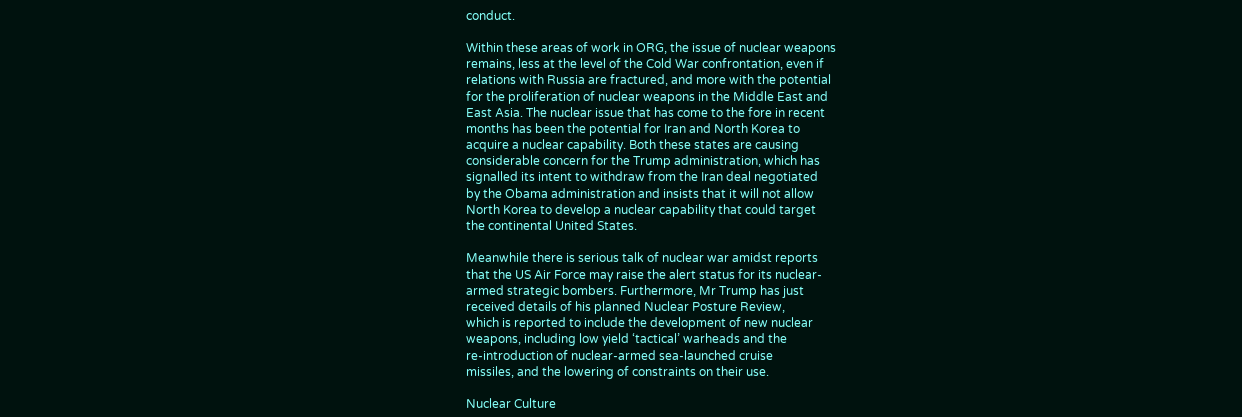conduct.

Within these areas of work in ORG, the issue of nuclear weapons
remains, less at the level of the Cold War confrontation, even if
relations with Russia are fractured, and more with the potential
for the proliferation of nuclear weapons in the Middle East and
East Asia. The nuclear issue that has come to the fore in recent
months has been the potential for Iran and North Korea to
acquire a nuclear capability. Both these states are causing
considerable concern for the Trump administration, which has
signalled its intent to withdraw from the Iran deal negotiated
by the Obama administration and insists that it will not allow
North Korea to develop a nuclear capability that could target
the continental United States.

Meanwhile there is serious talk of nuclear war amidst reports
that the US Air Force may raise the alert status for its nuclear-
armed strategic bombers. Furthermore, Mr Trump has just
received details of his planned Nuclear Posture Review,
which is reported to include the development of new nuclear
weapons, including low yield ‘tactical’ warheads and the
re-introduction of nuclear-armed sea-launched cruise
missiles, and the lowering of constraints on their use.

Nuclear Culture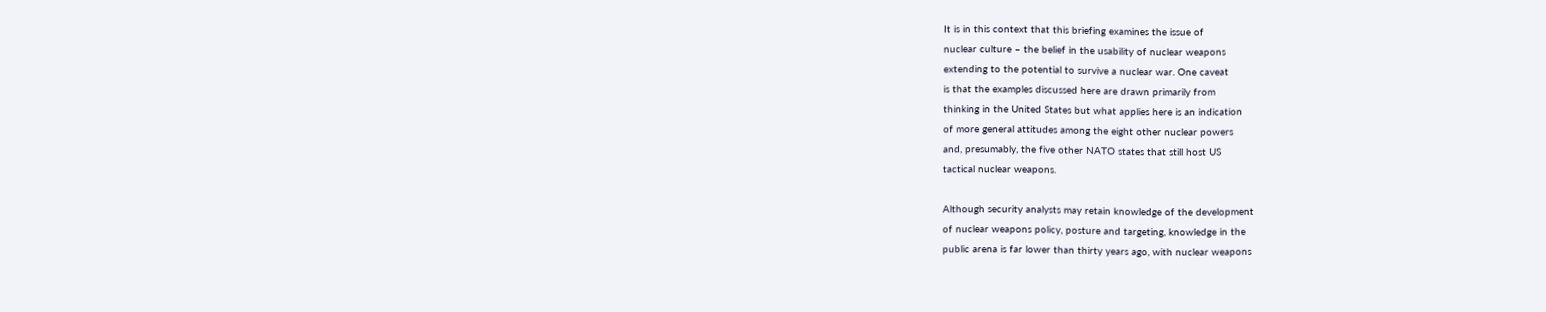It is in this context that this briefing examines the issue of
nuclear culture – the belief in the usability of nuclear weapons
extending to the potential to survive a nuclear war. One caveat
is that the examples discussed here are drawn primarily from
thinking in the United States but what applies here is an indication
of more general attitudes among the eight other nuclear powers
and, presumably, the five other NATO states that still host US
tactical nuclear weapons.

Although security analysts may retain knowledge of the development
of nuclear weapons policy, posture and targeting, knowledge in the
public arena is far lower than thirty years ago, with nuclear weapons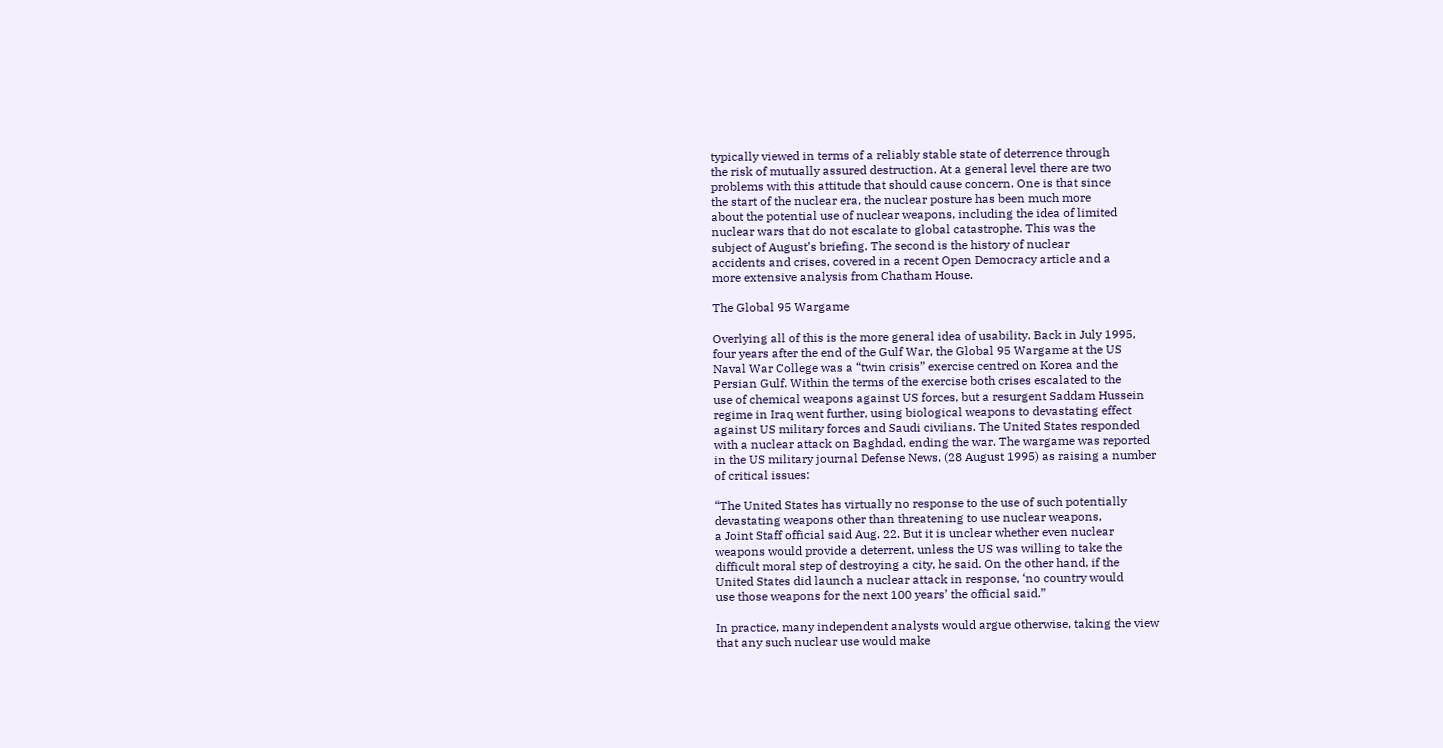typically viewed in terms of a reliably stable state of deterrence through
the risk of mutually assured destruction. At a general level there are two
problems with this attitude that should cause concern. One is that since
the start of the nuclear era, the nuclear posture has been much more
about the potential use of nuclear weapons, including the idea of limited
nuclear wars that do not escalate to global catastrophe. This was the
subject of August’s briefing. The second is the history of nuclear
accidents and crises, covered in a recent Open Democracy article and a
more extensive analysis from Chatham House.

The Global 95 Wargame

Overlying all of this is the more general idea of usability. Back in July 1995,
four years after the end of the Gulf War, the Global 95 Wargame at the US
Naval War College was a “twin crisis” exercise centred on Korea and the
Persian Gulf. Within the terms of the exercise both crises escalated to the
use of chemical weapons against US forces, but a resurgent Saddam Hussein
regime in Iraq went further, using biological weapons to devastating effect
against US military forces and Saudi civilians. The United States responded
with a nuclear attack on Baghdad, ending the war. The wargame was reported
in the US military journal Defense News, (28 August 1995) as raising a number
of critical issues:

“The United States has virtually no response to the use of such potentially
devastating weapons other than threatening to use nuclear weapons,
a Joint Staff official said Aug. 22. But it is unclear whether even nuclear
weapons would provide a deterrent, unless the US was willing to take the
difficult moral step of destroying a city, he said. On the other hand, if the
United States did launch a nuclear attack in response, ‘no country would
use those weapons for the next 100 years’ the official said.”

In practice, many independent analysts would argue otherwise, taking the view
that any such nuclear use would make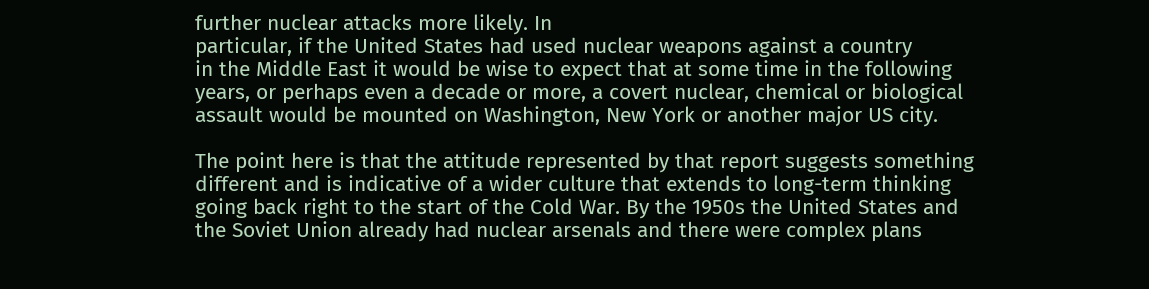further nuclear attacks more likely. In
particular, if the United States had used nuclear weapons against a country
in the Middle East it would be wise to expect that at some time in the following
years, or perhaps even a decade or more, a covert nuclear, chemical or biological
assault would be mounted on Washington, New York or another major US city.

The point here is that the attitude represented by that report suggests something
different and is indicative of a wider culture that extends to long-term thinking
going back right to the start of the Cold War. By the 1950s the United States and
the Soviet Union already had nuclear arsenals and there were complex plans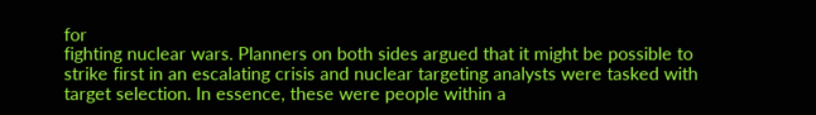for
fighting nuclear wars. Planners on both sides argued that it might be possible to
strike first in an escalating crisis and nuclear targeting analysts were tasked with
target selection. In essence, these were people within a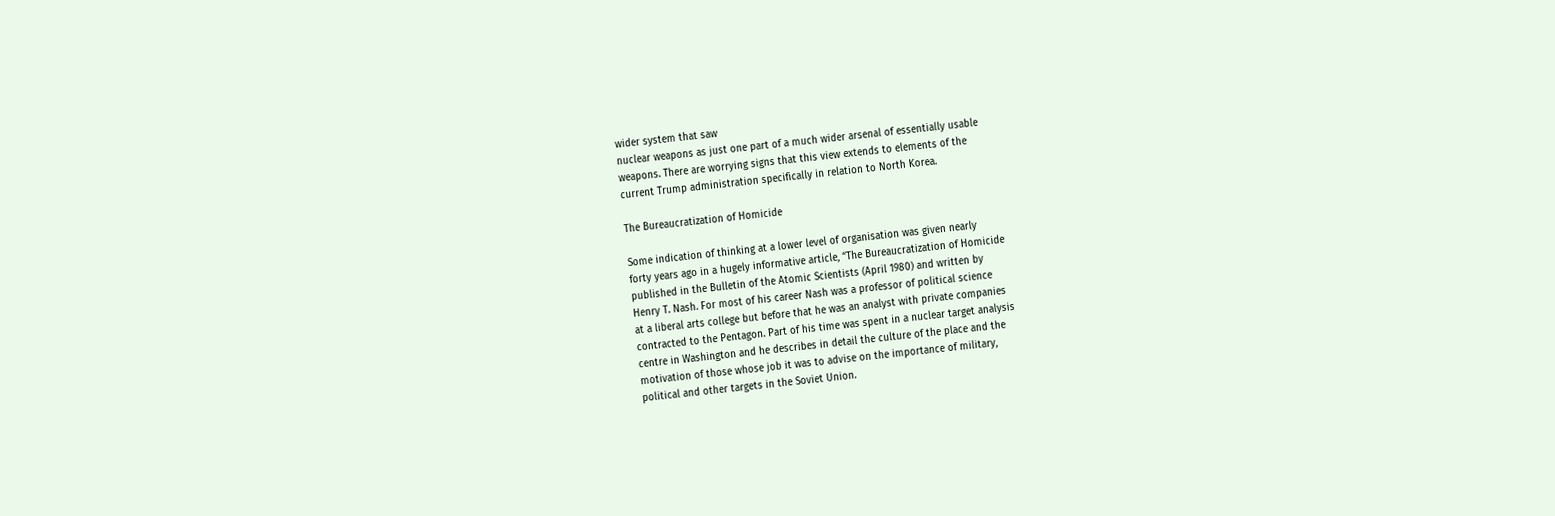wider system that saw
nuclear weapons as just one part of a much wider arsenal of essentially usable
weapons. There are worrying signs that this view extends to elements of the
current Trump administration specifically in relation to North Korea.

The Bureaucratization of Homicide

Some indication of thinking at a lower level of organisation was given nearly
forty years ago in a hugely informative article, “The Bureaucratization of Homicide
published in the Bulletin of the Atomic Scientists (April 1980) and written by
Henry T. Nash. For most of his career Nash was a professor of political science
at a liberal arts college but before that he was an analyst with private companies
contracted to the Pentagon. Part of his time was spent in a nuclear target analysis
centre in Washington and he describes in detail the culture of the place and the
motivation of those whose job it was to advise on the importance of military,
political and other targets in the Soviet Union.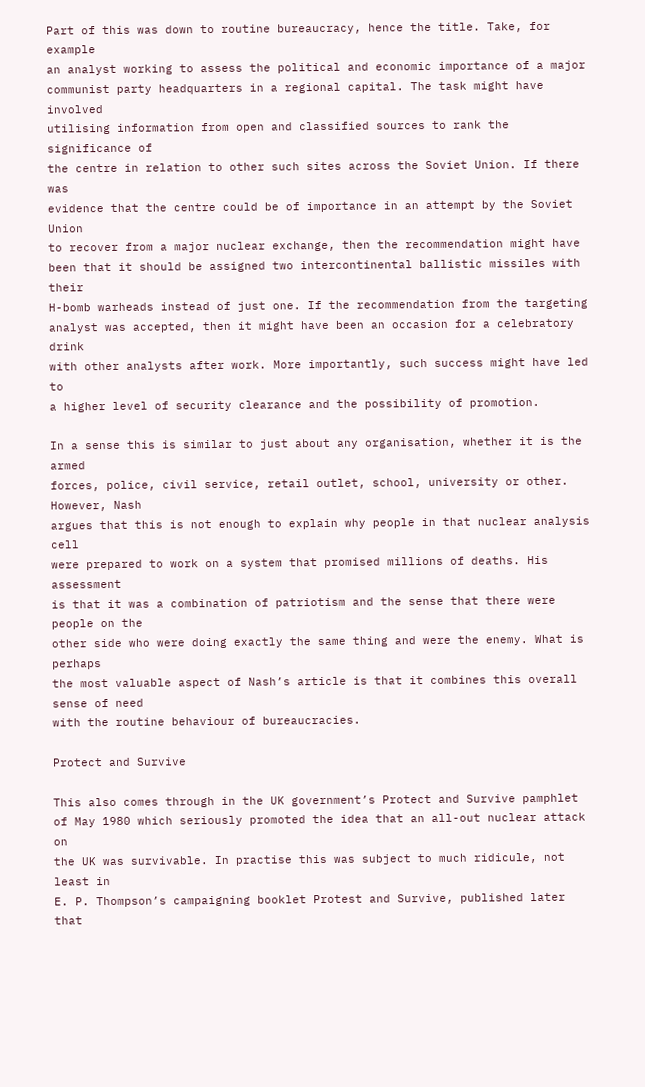Part of this was down to routine bureaucracy, hence the title. Take, for example
an analyst working to assess the political and economic importance of a major
communist party headquarters in a regional capital. The task might have involved
utilising information from open and classified sources to rank the significance of
the centre in relation to other such sites across the Soviet Union. If there was
evidence that the centre could be of importance in an attempt by the Soviet Union
to recover from a major nuclear exchange, then the recommendation might have
been that it should be assigned two intercontinental ballistic missiles with their
H-bomb warheads instead of just one. If the recommendation from the targeting
analyst was accepted, then it might have been an occasion for a celebratory drink
with other analysts after work. More importantly, such success might have led to
a higher level of security clearance and the possibility of promotion.

In a sense this is similar to just about any organisation, whether it is the armed
forces, police, civil service, retail outlet, school, university or other. However, Nash
argues that this is not enough to explain why people in that nuclear analysis cell
were prepared to work on a system that promised millions of deaths. His assessment
is that it was a combination of patriotism and the sense that there were people on the
other side who were doing exactly the same thing and were the enemy. What is perhaps
the most valuable aspect of Nash’s article is that it combines this overall sense of need
with the routine behaviour of bureaucracies.

Protect and Survive

This also comes through in the UK government’s Protect and Survive pamphlet
of May 1980 which seriously promoted the idea that an all-out nuclear attack on
the UK was survivable. In practise this was subject to much ridicule, not least in
E. P. Thompson’s campaigning booklet Protest and Survive, published later that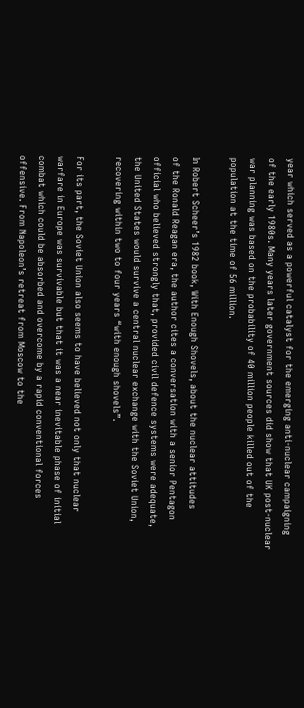year which served as a powerful catalyst for the emerging anti-nuclear campaigning
of the early 1980s. Many years later government sources did show that UK post-nuclear
war planning was based on the probability of 40 million people killed out of the
population at the time of 56 million.

In Robert Scheer’s 1982 book, With Enough Shovels, about the nuclear attitudes
of the Ronald Reagan era, the author cites a conversation with a senior Pentagon
official who believed strongly that, provided civil defence systems were adequate,
the United States would survive a central nuclear exchange with the Soviet Union,
recovering within two to four years “with enough shovels”.

For its part, the Soviet Union also seems to have believed not only that nuclear
warfare in Europe was survivable but that it was a near inevitable phase of initial
combat which could be absorbed and overcome by a rapid conventional forces
offensive. From Napoleon’s retreat from Moscow to the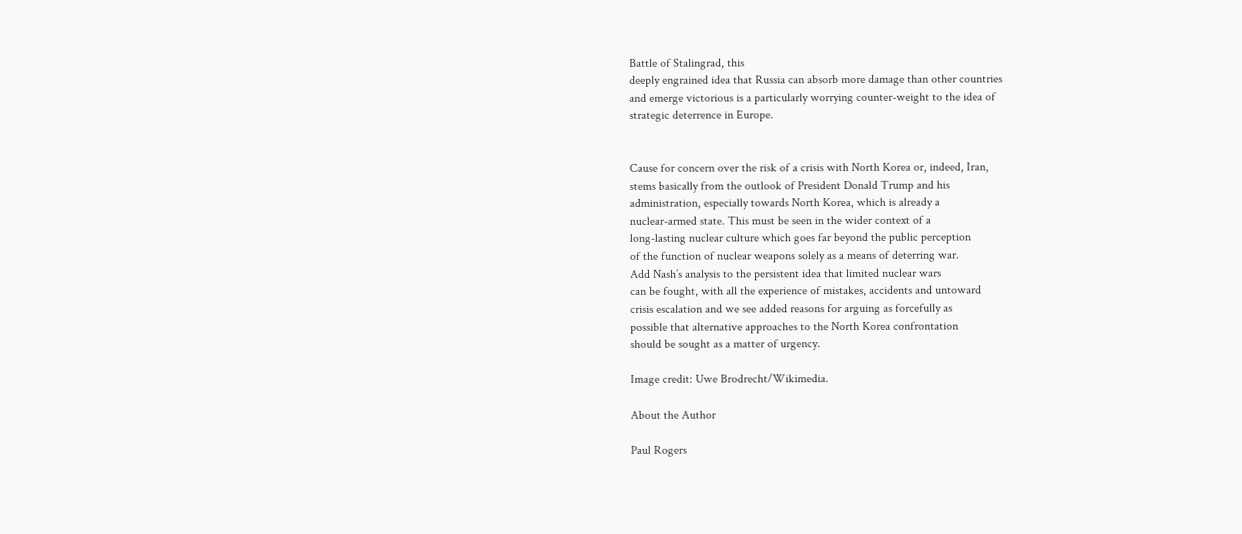Battle of Stalingrad, this
deeply engrained idea that Russia can absorb more damage than other countries
and emerge victorious is a particularly worrying counter-weight to the idea of
strategic deterrence in Europe.


Cause for concern over the risk of a crisis with North Korea or, indeed, Iran,
stems basically from the outlook of President Donald Trump and his
administration, especially towards North Korea, which is already a
nuclear-armed state. This must be seen in the wider context of a
long-lasting nuclear culture which goes far beyond the public perception
of the function of nuclear weapons solely as a means of deterring war.
Add Nash’s analysis to the persistent idea that limited nuclear wars
can be fought, with all the experience of mistakes, accidents and untoward
crisis escalation and we see added reasons for arguing as forcefully as
possible that alternative approaches to the North Korea confrontation
should be sought as a matter of urgency.

Image credit: Uwe Brodrecht/Wikimedia.

About the Author

Paul Rogers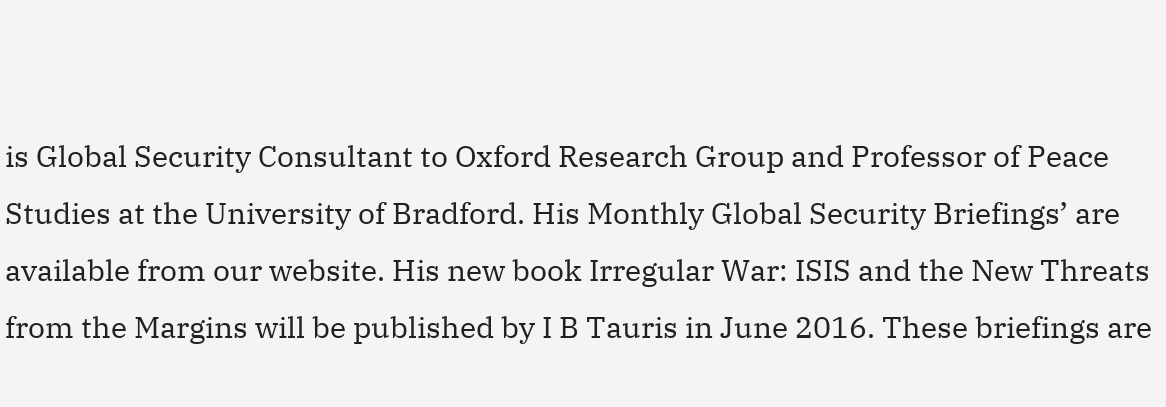is Global Security Consultant to Oxford Research Group and Professor of Peace Studies at the University of Bradford. His Monthly Global Security Briefings’ are available from our website. His new book Irregular War: ISIS and the New Threats from the Margins will be published by I B Tauris in June 2016. These briefings are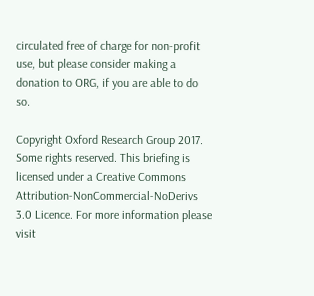circulated free of charge for non-profit use, but please consider making a donation to ORG, if you are able to do so.

Copyright Oxford Research Group 2017.
Some rights reserved. This briefing is licensed under a Creative Commons Attribution-NonCommercial-NoDerivs 3.0 Licence. For more information please visit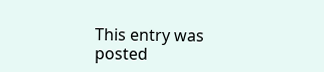This entry was posted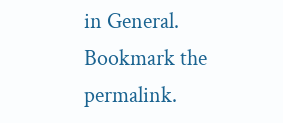in General. Bookmark the permalink.